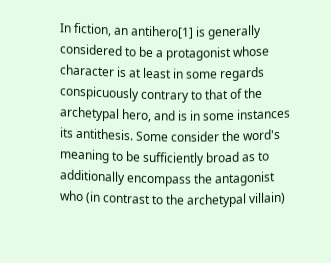In fiction, an antihero[1] is generally considered to be a protagonist whose character is at least in some regards conspicuously contrary to that of the archetypal hero, and is in some instances its antithesis. Some consider the word's meaning to be sufficiently broad as to additionally encompass the antagonist who (in contrast to the archetypal villain)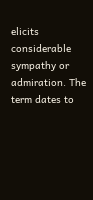elicits considerable sympathy or admiration. The term dates to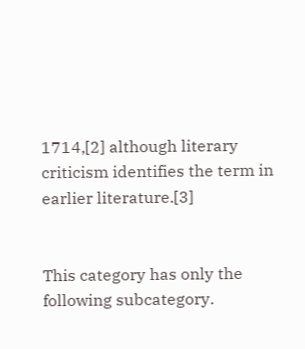1714,[2] although literary criticism identifies the term in earlier literature.[3]


This category has only the following subcategory.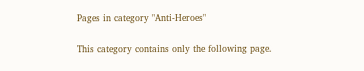Pages in category "Anti-Heroes"

This category contains only the following page.